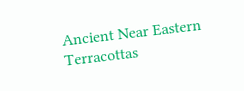Ancient Near Eastern Terracottas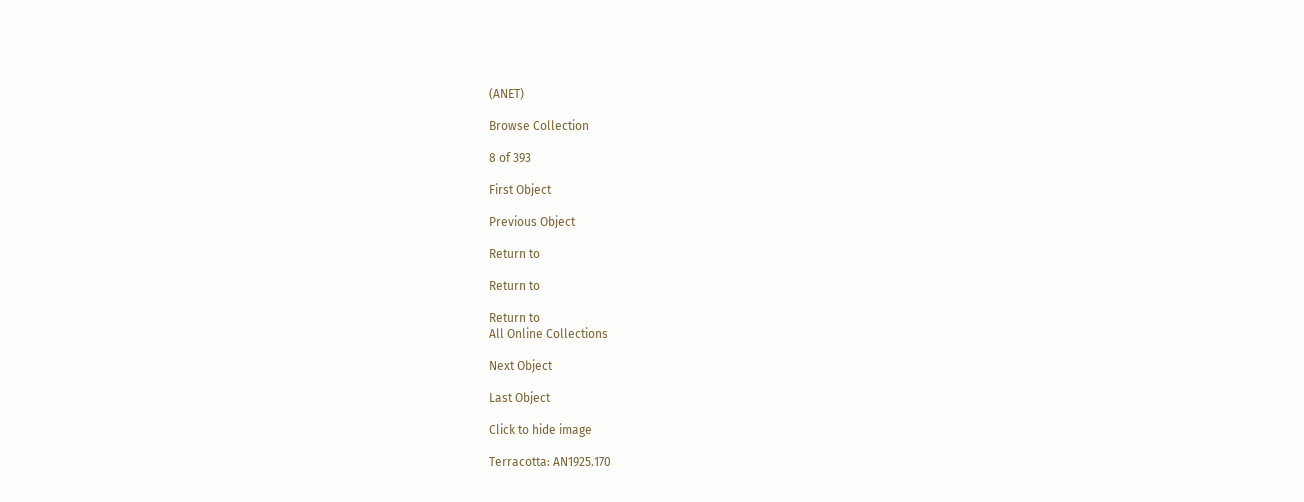(ANET)

Browse Collection

8 of 393

First Object

Previous Object

Return to

Return to

Return to
All Online Collections

Next Object

Last Object

Click to hide image

Terracotta: AN1925.170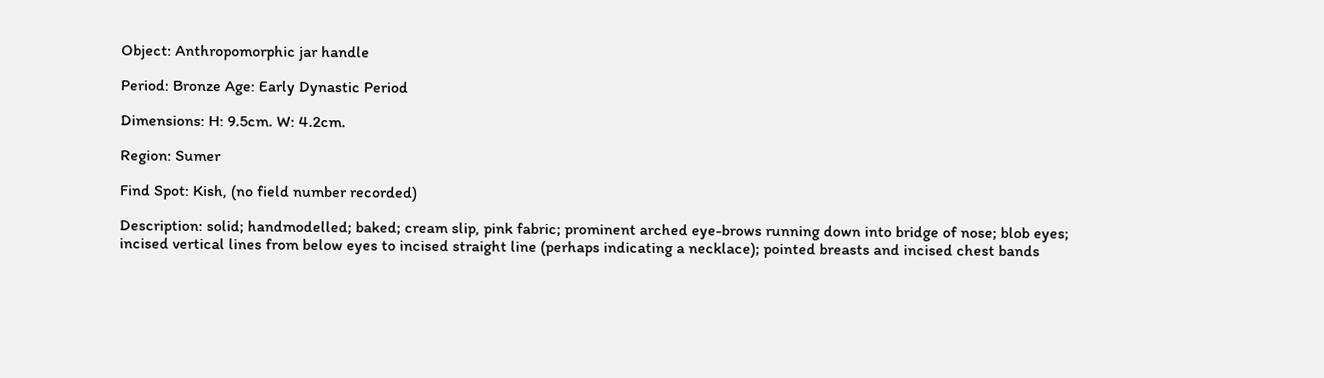Object: Anthropomorphic jar handle

Period: Bronze Age: Early Dynastic Period

Dimensions: H: 9.5cm. W: 4.2cm.

Region: Sumer

Find Spot: Kish, (no field number recorded)

Description: solid; handmodelled; baked; cream slip, pink fabric; prominent arched eye-brows running down into bridge of nose; blob eyes; incised vertical lines from below eyes to incised straight line (perhaps indicating a necklace); pointed breasts and incised chest bands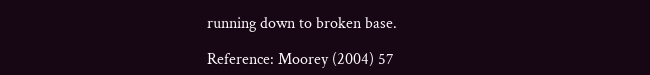running down to broken base.

Reference: Moorey (2004) 57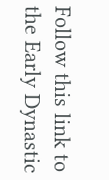Follow this link to the Early Dynastic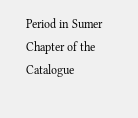Period in Sumer Chapter of the Catalogue